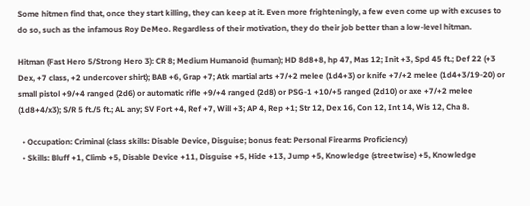Some hitmen find that, once they start killing, they can keep at it. Even more frighteningly, a few even come up with excuses to do so, such as the infamous Roy DeMeo. Regardless of their motivation, they do their job better than a low-level hitman.

Hitman (Fast Hero 5/Strong Hero 3): CR 8; Medium Humanoid (human); HD 8d8+8, hp 47, Mas 12; Init +3, Spd 45 ft.; Def 22 (+3 Dex, +7 class, +2 undercover shirt); BAB +6, Grap +7; Atk martial arts +7/+2 melee (1d4+3) or knife +7/+2 melee (1d4+3/19-20) or small pistol +9/+4 ranged (2d6) or automatic rifle +9/+4 ranged (2d8) or PSG-1 +10/+5 ranged (2d10) or axe +7/+2 melee (1d8+4/x3); S/R 5 ft./5 ft.; AL any; SV Fort +4, Ref +7, Will +3; AP 4, Rep +1; Str 12, Dex 16, Con 12, Int 14, Wis 12, Cha 8.

  • Occupation: Criminal (class skills: Disable Device, Disguise; bonus feat: Personal Firearms Proficiency)
  • Skills: Bluff +1, Climb +5, Disable Device +11, Disguise +5, Hide +13, Jump +5, Knowledge (streetwise) +5, Knowledge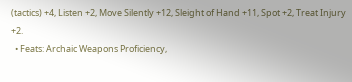(tactics) +4, Listen +2, Move Silently +12, Sleight of Hand +11, Spot +2, Treat Injury +2.
  • Feats: Archaic Weapons Proficiency,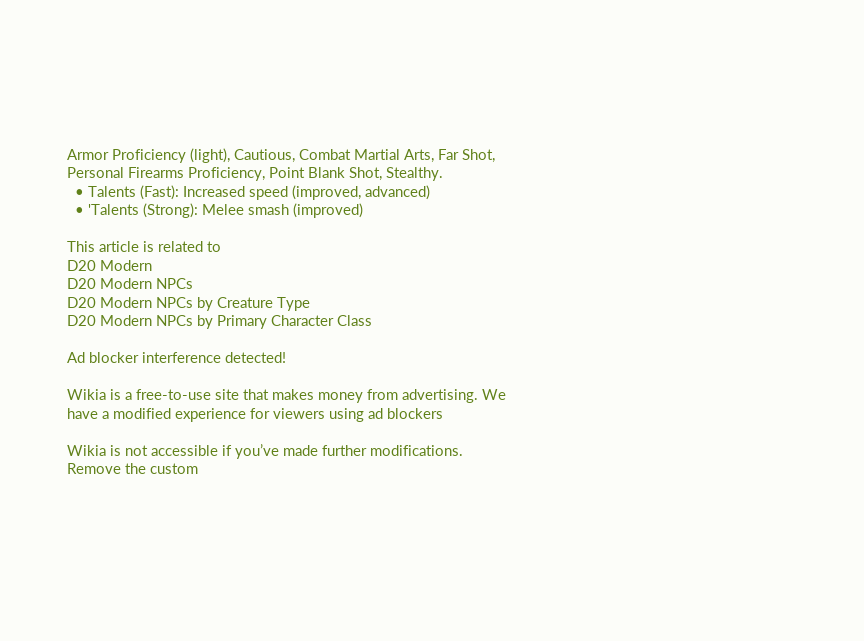Armor Proficiency (light), Cautious, Combat Martial Arts, Far Shot, Personal Firearms Proficiency, Point Blank Shot, Stealthy.
  • Talents (Fast): Increased speed (improved, advanced)
  • 'Talents (Strong): Melee smash (improved)

This article is related to
D20 Modern
D20 Modern NPCs
D20 Modern NPCs by Creature Type
D20 Modern NPCs by Primary Character Class

Ad blocker interference detected!

Wikia is a free-to-use site that makes money from advertising. We have a modified experience for viewers using ad blockers

Wikia is not accessible if you’ve made further modifications. Remove the custom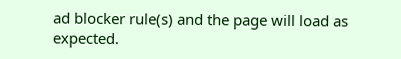ad blocker rule(s) and the page will load as expected.